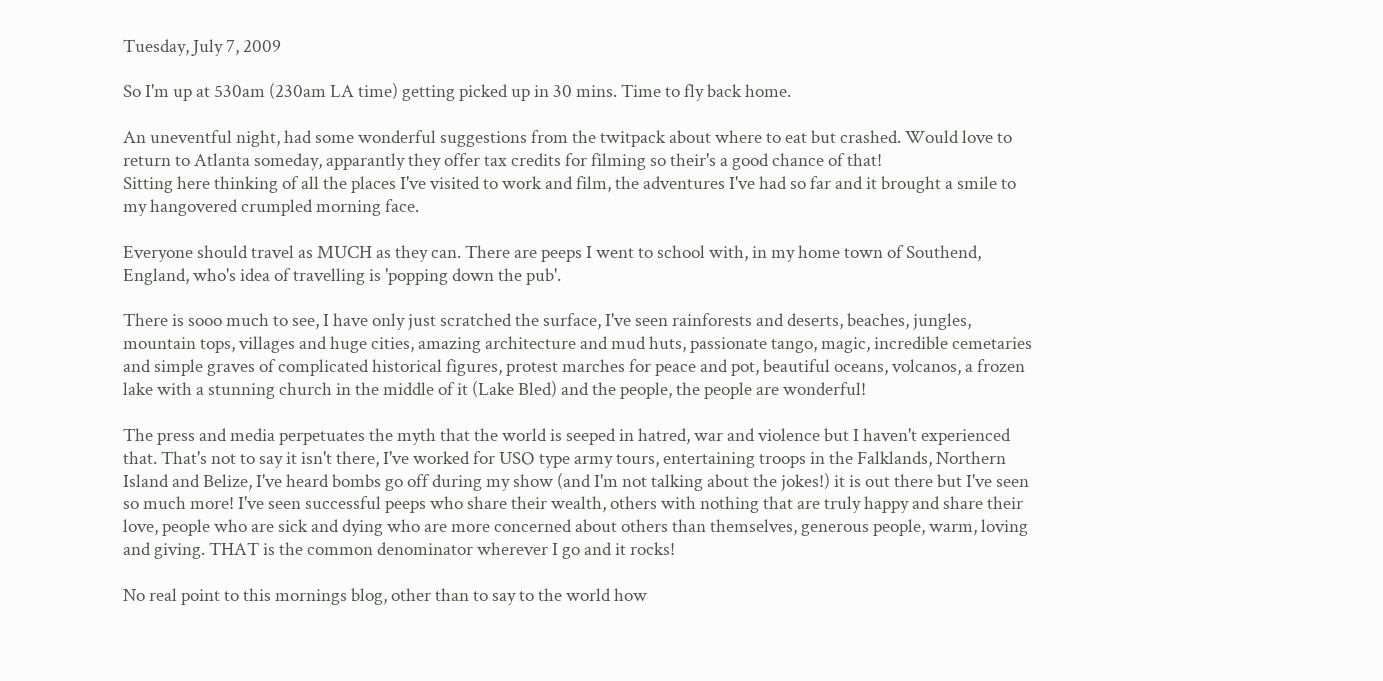Tuesday, July 7, 2009

So I'm up at 530am (230am LA time) getting picked up in 30 mins. Time to fly back home.

An uneventful night, had some wonderful suggestions from the twitpack about where to eat but crashed. Would love to return to Atlanta someday, apparantly they offer tax credits for filming so their's a good chance of that!
Sitting here thinking of all the places I've visited to work and film, the adventures I've had so far and it brought a smile to my hangovered crumpled morning face.

Everyone should travel as MUCH as they can. There are peeps I went to school with, in my home town of Southend, England, who's idea of travelling is 'popping down the pub'.

There is sooo much to see, I have only just scratched the surface, I've seen rainforests and deserts, beaches, jungles, mountain tops, villages and huge cities, amazing architecture and mud huts, passionate tango, magic, incredible cemetaries and simple graves of complicated historical figures, protest marches for peace and pot, beautiful oceans, volcanos, a frozen lake with a stunning church in the middle of it (Lake Bled) and the people, the people are wonderful!

The press and media perpetuates the myth that the world is seeped in hatred, war and violence but I haven't experienced that. That's not to say it isn't there, I've worked for USO type army tours, entertaining troops in the Falklands, Northern Island and Belize, I've heard bombs go off during my show (and I'm not talking about the jokes!) it is out there but I've seen so much more! I've seen successful peeps who share their wealth, others with nothing that are truly happy and share their love, people who are sick and dying who are more concerned about others than themselves, generous people, warm, loving and giving. THAT is the common denominator wherever I go and it rocks!

No real point to this mornings blog, other than to say to the world how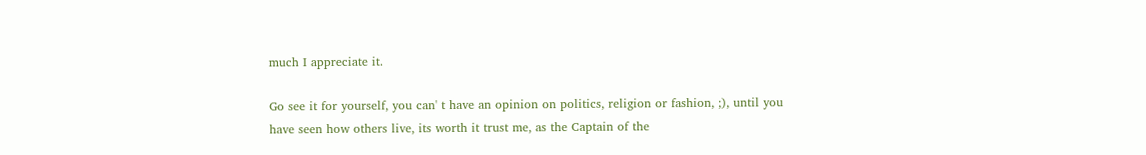much I appreciate it.

Go see it for yourself, you can' t have an opinion on politics, religion or fashion, ;), until you have seen how others live, its worth it trust me, as the Captain of the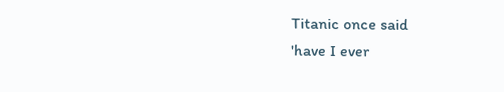Titanic once said
'have I ever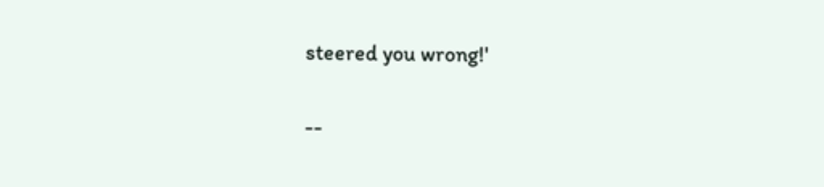steered you wrong!'

--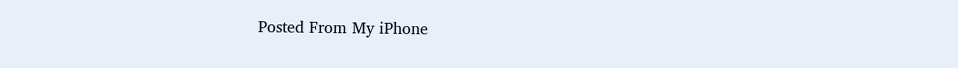Posted From My iPhone